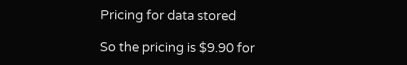Pricing for data stored

So the pricing is $9.90 for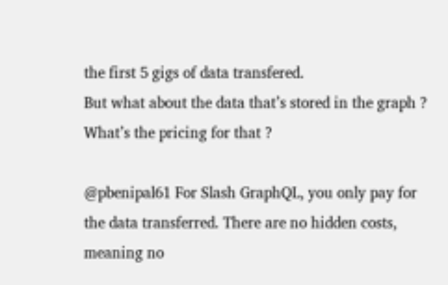the first 5 gigs of data transfered.
But what about the data that’s stored in the graph ? What’s the pricing for that ?

@pbenipal61 For Slash GraphQL, you only pay for the data transferred. There are no hidden costs, meaning no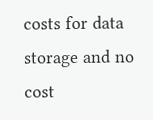costs for data storage and no cost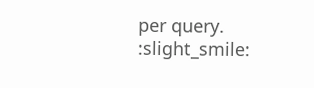per query. :slight_smile: